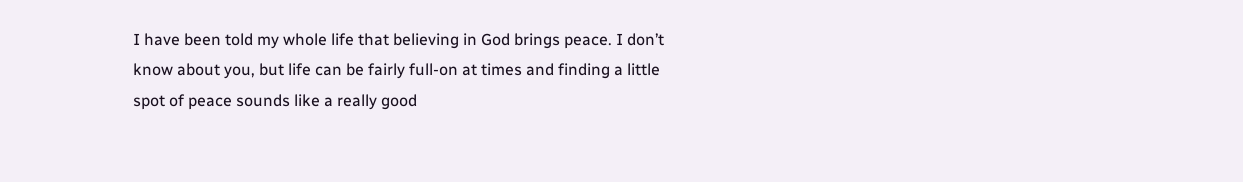I have been told my whole life that believing in God brings peace. I don’t know about you, but life can be fairly full-on at times and finding a little spot of peace sounds like a really good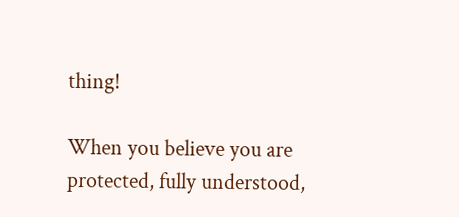thing!

When you believe you are protected, fully understood,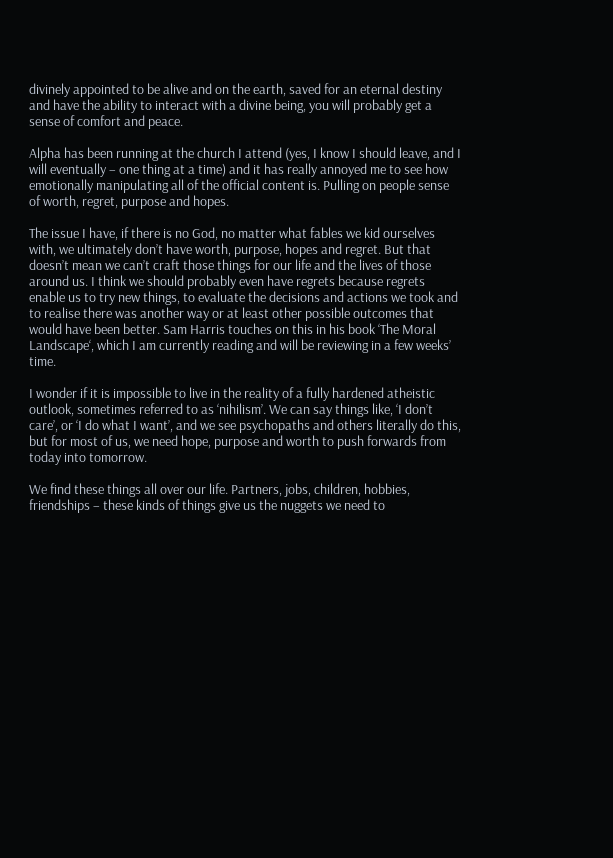divinely appointed to be alive and on the earth, saved for an eternal destiny and have the ability to interact with a divine being, you will probably get a sense of comfort and peace.

Alpha has been running at the church I attend (yes, I know I should leave, and I will eventually – one thing at a time) and it has really annoyed me to see how emotionally manipulating all of the official content is. Pulling on people sense of worth, regret, purpose and hopes.

The issue I have, if there is no God, no matter what fables we kid ourselves with, we ultimately don’t have worth, purpose, hopes and regret. But that doesn’t mean we can’t craft those things for our life and the lives of those around us. I think we should probably even have regrets because regrets enable us to try new things, to evaluate the decisions and actions we took and to realise there was another way or at least other possible outcomes that would have been better. Sam Harris touches on this in his book ‘The Moral Landscape‘, which I am currently reading and will be reviewing in a few weeks’ time.

I wonder if it is impossible to live in the reality of a fully hardened atheistic outlook, sometimes referred to as ‘nihilism’. We can say things like, ‘I don’t care’, or ‘I do what I want’, and we see psychopaths and others literally do this, but for most of us, we need hope, purpose and worth to push forwards from today into tomorrow.

We find these things all over our life. Partners, jobs, children, hobbies, friendships – these kinds of things give us the nuggets we need to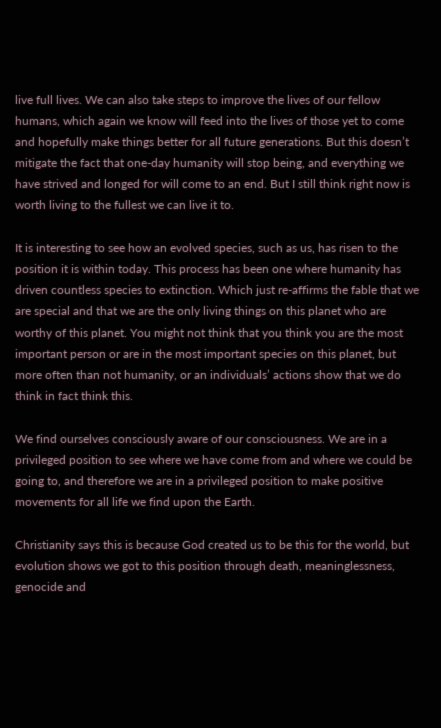live full lives. We can also take steps to improve the lives of our fellow humans, which again we know will feed into the lives of those yet to come and hopefully make things better for all future generations. But this doesn’t mitigate the fact that one-day humanity will stop being, and everything we have strived and longed for will come to an end. But I still think right now is worth living to the fullest we can live it to.

It is interesting to see how an evolved species, such as us, has risen to the position it is within today. This process has been one where humanity has driven countless species to extinction. Which just re-affirms the fable that we are special and that we are the only living things on this planet who are worthy of this planet. You might not think that you think you are the most important person or are in the most important species on this planet, but more often than not humanity, or an individuals’ actions show that we do think in fact think this.

We find ourselves consciously aware of our consciousness. We are in a privileged position to see where we have come from and where we could be going to, and therefore we are in a privileged position to make positive movements for all life we find upon the Earth.

Christianity says this is because God created us to be this for the world, but evolution shows we got to this position through death, meaninglessness, genocide and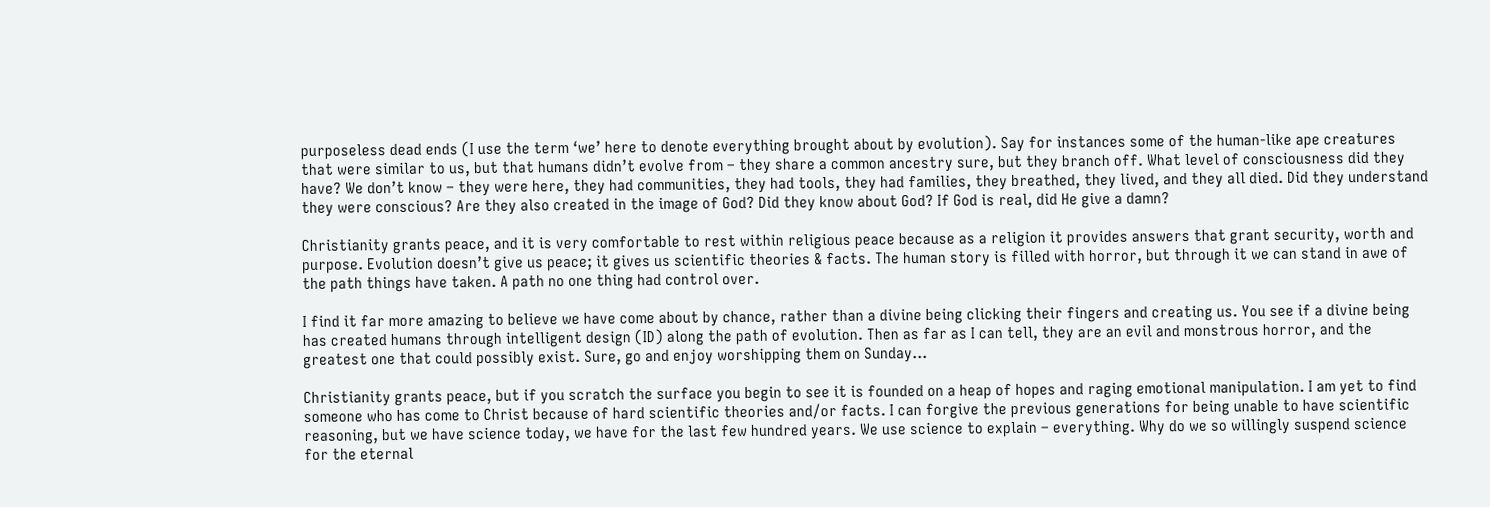purposeless dead ends (I use the term ‘we’ here to denote everything brought about by evolution). Say for instances some of the human-like ape creatures that were similar to us, but that humans didn’t evolve from – they share a common ancestry sure, but they branch off. What level of consciousness did they have? We don’t know – they were here, they had communities, they had tools, they had families, they breathed, they lived, and they all died. Did they understand they were conscious? Are they also created in the image of God? Did they know about God? If God is real, did He give a damn?

Christianity grants peace, and it is very comfortable to rest within religious peace because as a religion it provides answers that grant security, worth and purpose. Evolution doesn’t give us peace; it gives us scientific theories & facts. The human story is filled with horror, but through it we can stand in awe of the path things have taken. A path no one thing had control over.

I find it far more amazing to believe we have come about by chance, rather than a divine being clicking their fingers and creating us. You see if a divine being has created humans through intelligent design (ID) along the path of evolution. Then as far as I can tell, they are an evil and monstrous horror, and the greatest one that could possibly exist. Sure, go and enjoy worshipping them on Sunday…

Christianity grants peace, but if you scratch the surface you begin to see it is founded on a heap of hopes and raging emotional manipulation. I am yet to find someone who has come to Christ because of hard scientific theories and/or facts. I can forgive the previous generations for being unable to have scientific reasoning, but we have science today, we have for the last few hundred years. We use science to explain – everything. Why do we so willingly suspend science for the eternal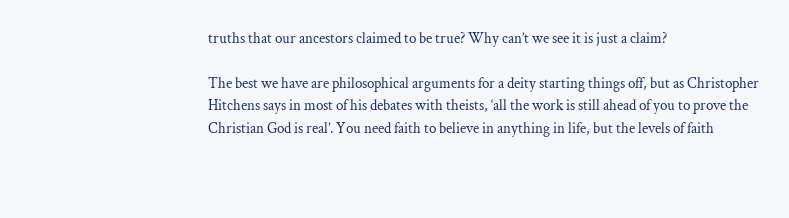truths that our ancestors claimed to be true? Why can’t we see it is just a claim?

The best we have are philosophical arguments for a deity starting things off, but as Christopher Hitchens says in most of his debates with theists, ‘all the work is still ahead of you to prove the Christian God is real’. You need faith to believe in anything in life, but the levels of faith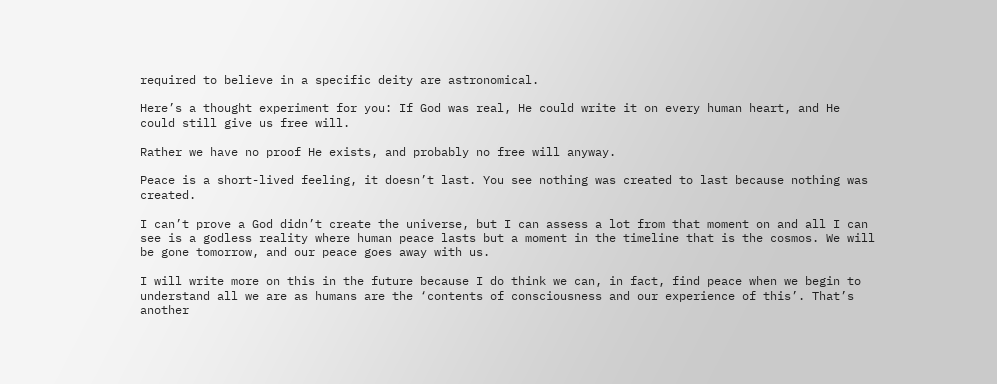required to believe in a specific deity are astronomical.

Here’s a thought experiment for you: If God was real, He could write it on every human heart, and He could still give us free will.

Rather we have no proof He exists, and probably no free will anyway.

Peace is a short-lived feeling, it doesn’t last. You see nothing was created to last because nothing was created.

I can’t prove a God didn’t create the universe, but I can assess a lot from that moment on and all I can see is a godless reality where human peace lasts but a moment in the timeline that is the cosmos. We will be gone tomorrow, and our peace goes away with us.

I will write more on this in the future because I do think we can, in fact, find peace when we begin to understand all we are as humans are the ‘contents of consciousness and our experience of this’. That’s another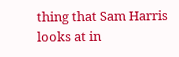thing that Sam Harris looks at in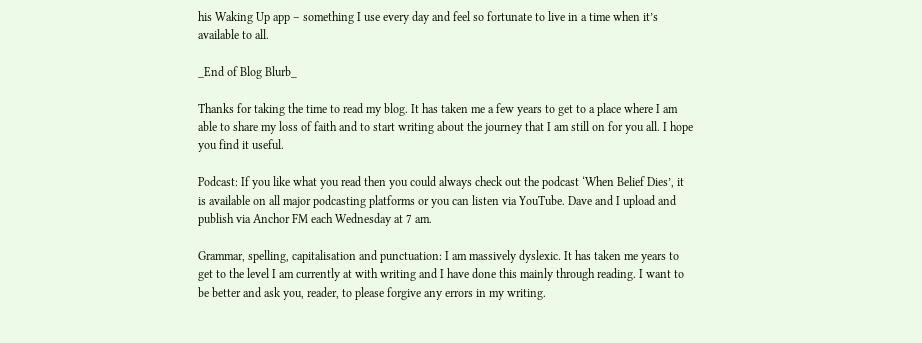his Waking Up app – something I use every day and feel so fortunate to live in a time when it’s available to all.

_End of Blog Blurb_

Thanks for taking the time to read my blog. It has taken me a few years to get to a place where I am able to share my loss of faith and to start writing about the journey that I am still on for you all. I hope you find it useful.

Podcast: If you like what you read then you could always check out the podcast ‘When Belief Dies’, it is available on all major podcasting platforms or you can listen via YouTube. Dave and I upload and publish via Anchor FM each Wednesday at 7 am.

Grammar, spelling, capitalisation and punctuation: I am massively dyslexic. It has taken me years to get to the level I am currently at with writing and I have done this mainly through reading. I want to be better and ask you, reader, to please forgive any errors in my writing.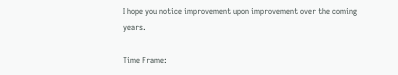I hope you notice improvement upon improvement over the coming years.

Time Frame: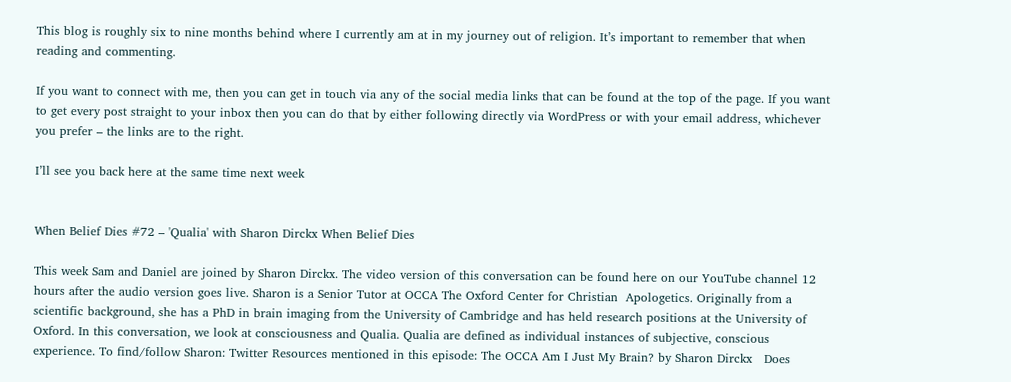This blog is roughly six to nine months behind where I currently am at in my journey out of religion. It’s important to remember that when reading and commenting.

If you want to connect with me, then you can get in touch via any of the social media links that can be found at the top of the page. If you want to get every post straight to your inbox then you can do that by either following directly via WordPress or with your email address, whichever you prefer – the links are to the right.

I’ll see you back here at the same time next week


When Belief Dies #72 – 'Qualia' with Sharon Dirckx When Belief Dies

This week Sam and Daniel are joined by Sharon Dirckx. The video version of this conversation can be found here on our YouTube channel 12 hours after the audio version goes live. Sharon is a Senior Tutor at OCCA The Oxford Center for Christian  Apologetics. Originally from a scientific background, she has a PhD in brain imaging from the University of Cambridge and has held research positions at the University of Oxford. In this conversation, we look at consciousness and Qualia. Qualia are defined as individual instances of subjective, conscious experience. To find/follow Sharon: Twitter Resources mentioned in this episode: The OCCA Am I Just My Brain? by Sharon Dirckx   Does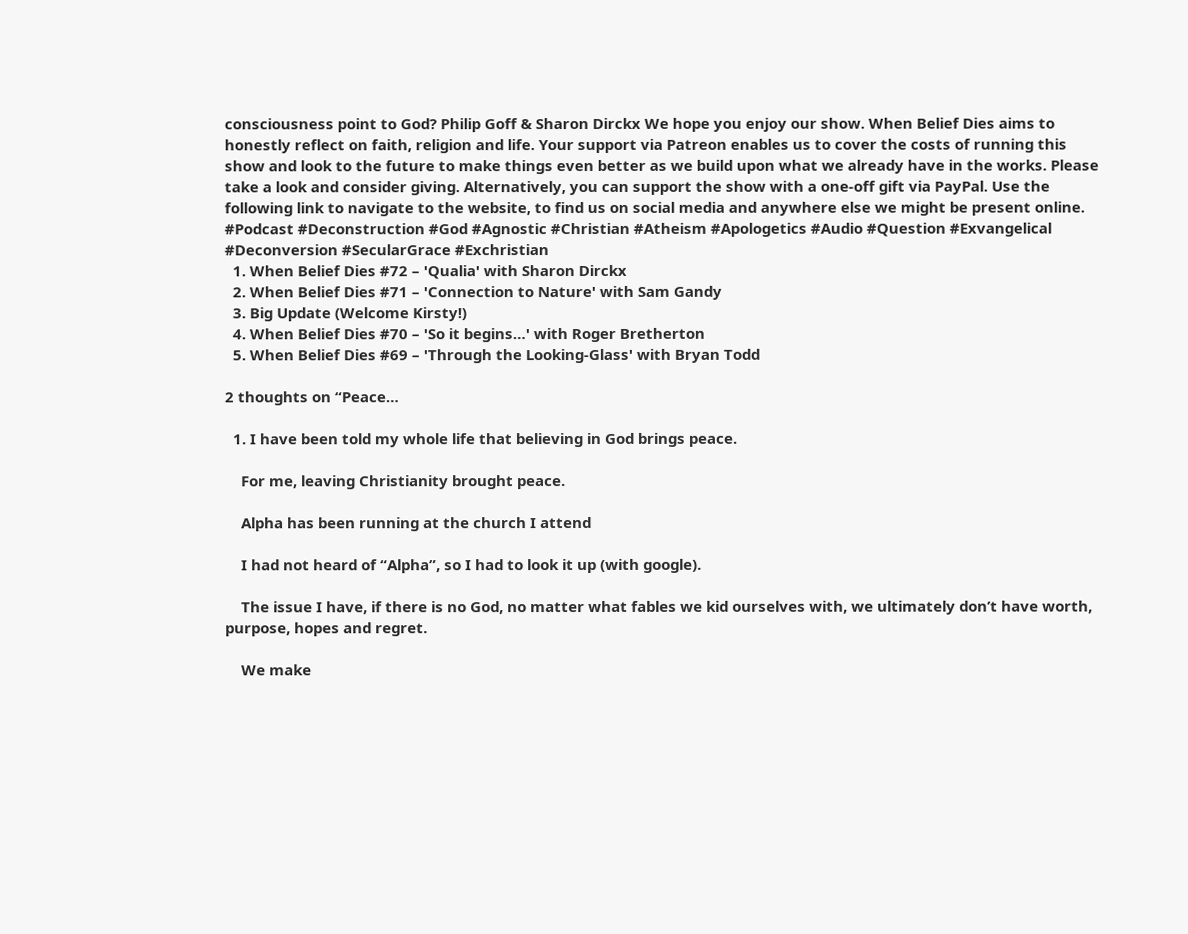consciousness point to God? Philip Goff & Sharon Dirckx We hope you enjoy our show. When Belief Dies aims to honestly reflect on faith, religion and life. Your support via Patreon enables us to cover the costs of running this show and look to the future to make things even better as we build upon what we already have in the works. Please take a look and consider giving. Alternatively, you can support the show with a one-off gift via PayPal. Use the following link to navigate to the website, to find us on social media and anywhere else we might be present online. #Podcast #Deconstruction #God #Agnostic #Christian #Atheism #Apologetics #Audio #Question #Exvangelical #Deconversion #SecularGrace #Exchristian
  1. When Belief Dies #72 – 'Qualia' with Sharon Dirckx
  2. When Belief Dies #71 – 'Connection to Nature' with Sam Gandy
  3. Big Update (Welcome Kirsty!)
  4. When Belief Dies #70 – 'So it begins…' with Roger Bretherton
  5. When Belief Dies #69 – 'Through the Looking-Glass' with Bryan Todd

2 thoughts on “Peace…

  1. I have been told my whole life that believing in God brings peace.

    For me, leaving Christianity brought peace.

    Alpha has been running at the church I attend

    I had not heard of “Alpha”, so I had to look it up (with google).

    The issue I have, if there is no God, no matter what fables we kid ourselves with, we ultimately don’t have worth, purpose, hopes and regret.

    We make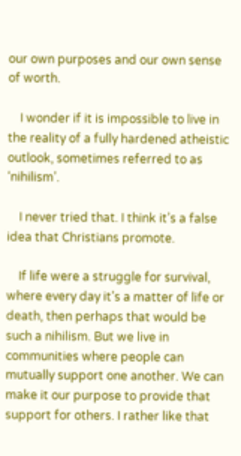our own purposes and our own sense of worth.

    I wonder if it is impossible to live in the reality of a fully hardened atheistic outlook, sometimes referred to as ‘nihilism’.

    I never tried that. I think it’s a false idea that Christians promote.

    If life were a struggle for survival, where every day it’s a matter of life or death, then perhaps that would be such a nihilism. But we live in communities where people can mutually support one another. We can make it our purpose to provide that support for others. I rather like that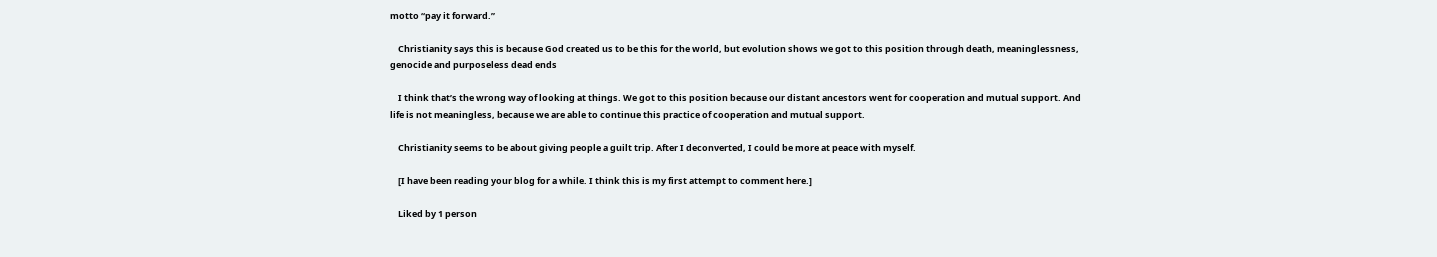motto “pay it forward.”

    Christianity says this is because God created us to be this for the world, but evolution shows we got to this position through death, meaninglessness, genocide and purposeless dead ends

    I think that’s the wrong way of looking at things. We got to this position because our distant ancestors went for cooperation and mutual support. And life is not meaningless, because we are able to continue this practice of cooperation and mutual support.

    Christianity seems to be about giving people a guilt trip. After I deconverted, I could be more at peace with myself.

    [I have been reading your blog for a while. I think this is my first attempt to comment here.]

    Liked by 1 person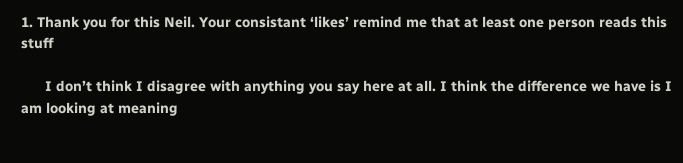1. Thank you for this Neil. Your consistant ‘likes’ remind me that at least one person reads this stuff

      I don’t think I disagree with anything you say here at all. I think the difference we have is I am looking at meaning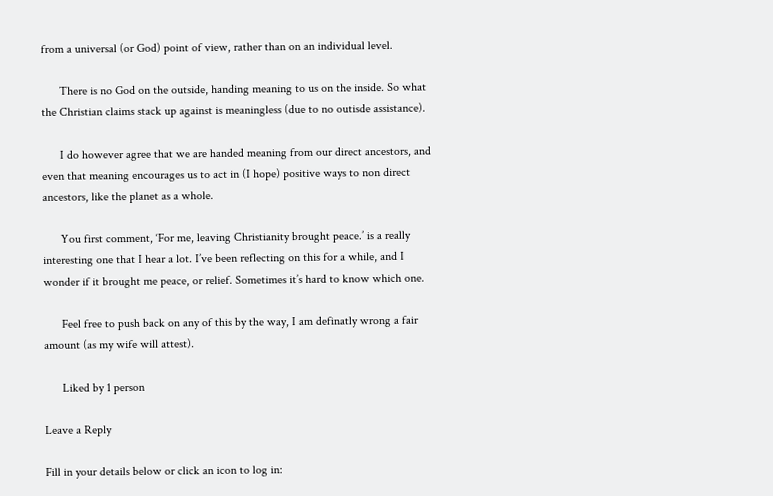from a universal (or God) point of view, rather than on an individual level.

      There is no God on the outside, handing meaning to us on the inside. So what the Christian claims stack up against is meaningless (due to no outisde assistance).

      I do however agree that we are handed meaning from our direct ancestors, and even that meaning encourages us to act in (I hope) positive ways to non direct ancestors, like the planet as a whole.

      You first comment, ‘For me, leaving Christianity brought peace.’ is a really interesting one that I hear a lot. I’ve been reflecting on this for a while, and I wonder if it brought me peace, or relief. Sometimes it’s hard to know which one.

      Feel free to push back on any of this by the way, I am definatly wrong a fair amount (as my wife will attest).

      Liked by 1 person

Leave a Reply

Fill in your details below or click an icon to log in: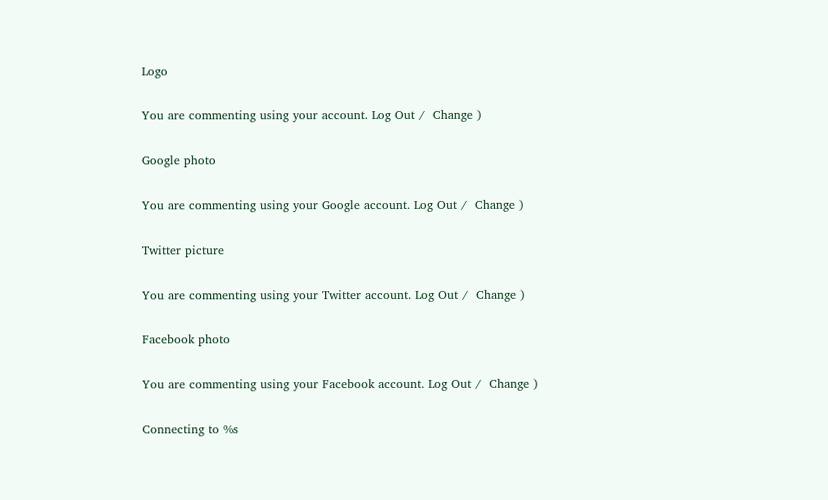Logo

You are commenting using your account. Log Out /  Change )

Google photo

You are commenting using your Google account. Log Out /  Change )

Twitter picture

You are commenting using your Twitter account. Log Out /  Change )

Facebook photo

You are commenting using your Facebook account. Log Out /  Change )

Connecting to %s